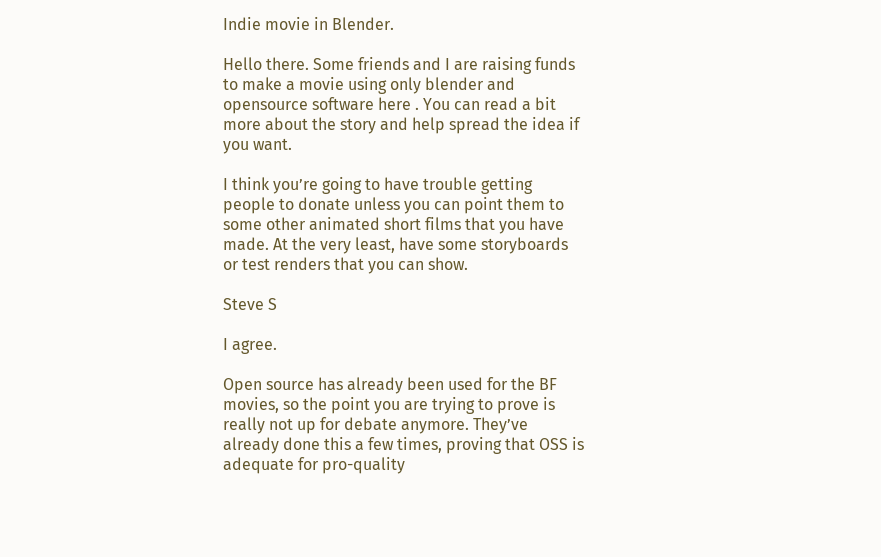Indie movie in Blender.

Hello there. Some friends and I are raising funds to make a movie using only blender and opensource software here . You can read a bit more about the story and help spread the idea if you want.

I think you’re going to have trouble getting people to donate unless you can point them to some other animated short films that you have made. At the very least, have some storyboards or test renders that you can show.

Steve S

I agree.

Open source has already been used for the BF movies, so the point you are trying to prove is really not up for debate anymore. They’ve already done this a few times, proving that OSS is adequate for pro-quality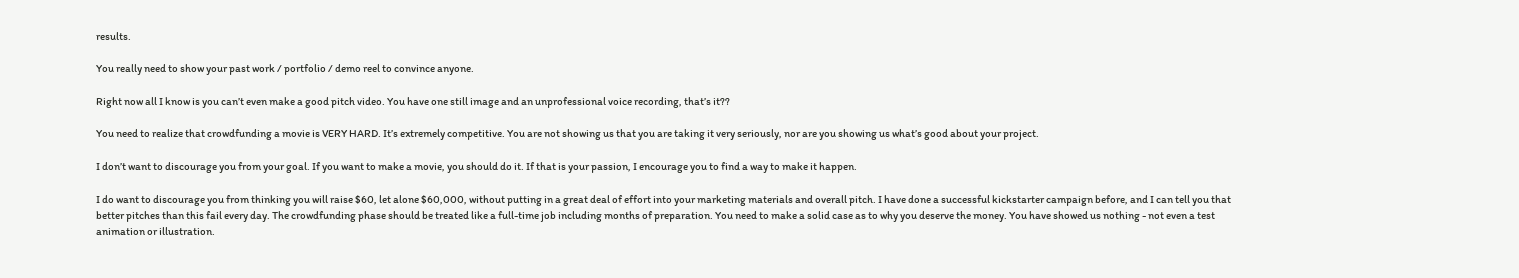results.

You really need to show your past work / portfolio / demo reel to convince anyone.

Right now all I know is you can’t even make a good pitch video. You have one still image and an unprofessional voice recording, that’s it??

You need to realize that crowdfunding a movie is VERY HARD. It’s extremely competitive. You are not showing us that you are taking it very seriously, nor are you showing us what’s good about your project.

I don’t want to discourage you from your goal. If you want to make a movie, you should do it. If that is your passion, I encourage you to find a way to make it happen.

I do want to discourage you from thinking you will raise $60, let alone $60,000, without putting in a great deal of effort into your marketing materials and overall pitch. I have done a successful kickstarter campaign before, and I can tell you that better pitches than this fail every day. The crowdfunding phase should be treated like a full-time job including months of preparation. You need to make a solid case as to why you deserve the money. You have showed us nothing - not even a test animation or illustration.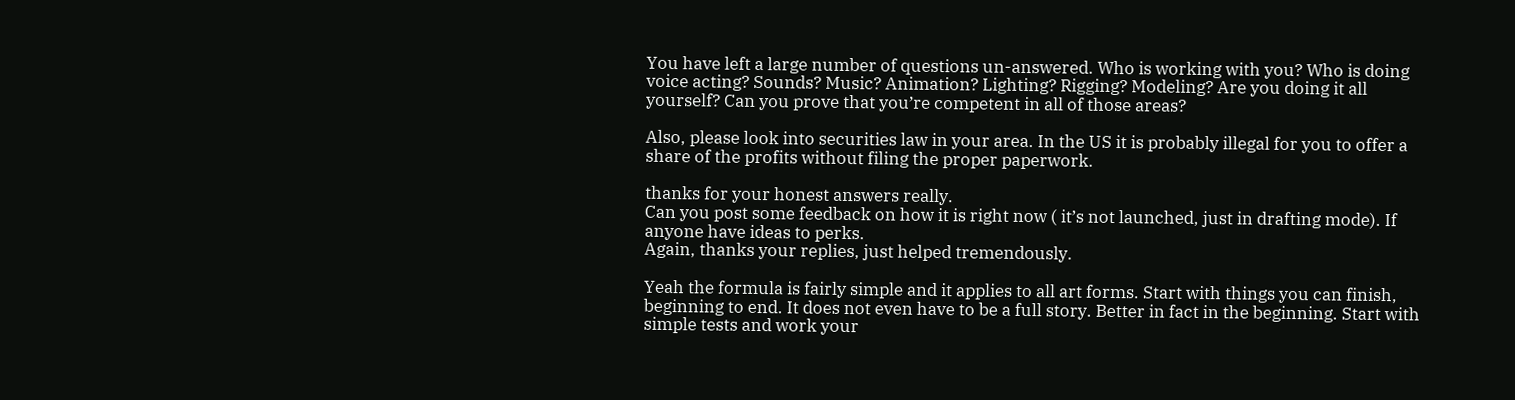You have left a large number of questions un-answered. Who is working with you? Who is doing voice acting? Sounds? Music? Animation? Lighting? Rigging? Modeling? Are you doing it all yourself? Can you prove that you’re competent in all of those areas?

Also, please look into securities law in your area. In the US it is probably illegal for you to offer a share of the profits without filing the proper paperwork.

thanks for your honest answers really.
Can you post some feedback on how it is right now ( it’s not launched, just in drafting mode). If anyone have ideas to perks.
Again, thanks your replies, just helped tremendously.

Yeah the formula is fairly simple and it applies to all art forms. Start with things you can finish, beginning to end. It does not even have to be a full story. Better in fact in the beginning. Start with simple tests and work your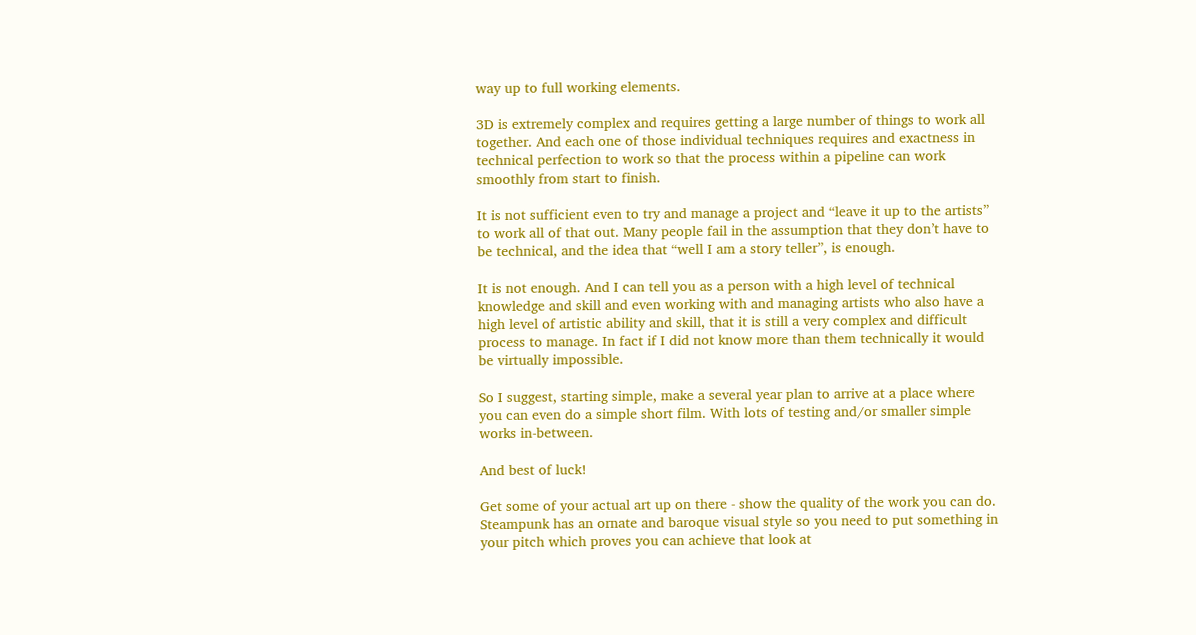way up to full working elements.

3D is extremely complex and requires getting a large number of things to work all together. And each one of those individual techniques requires and exactness in technical perfection to work so that the process within a pipeline can work smoothly from start to finish.

It is not sufficient even to try and manage a project and “leave it up to the artists” to work all of that out. Many people fail in the assumption that they don’t have to be technical, and the idea that “well I am a story teller”, is enough.

It is not enough. And I can tell you as a person with a high level of technical knowledge and skill and even working with and managing artists who also have a high level of artistic ability and skill, that it is still a very complex and difficult process to manage. In fact if I did not know more than them technically it would be virtually impossible.

So I suggest, starting simple, make a several year plan to arrive at a place where you can even do a simple short film. With lots of testing and/or smaller simple works in-between.

And best of luck!

Get some of your actual art up on there - show the quality of the work you can do. Steampunk has an ornate and baroque visual style so you need to put something in your pitch which proves you can achieve that look at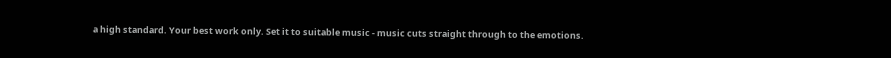a high standard. Your best work only. Set it to suitable music - music cuts straight through to the emotions.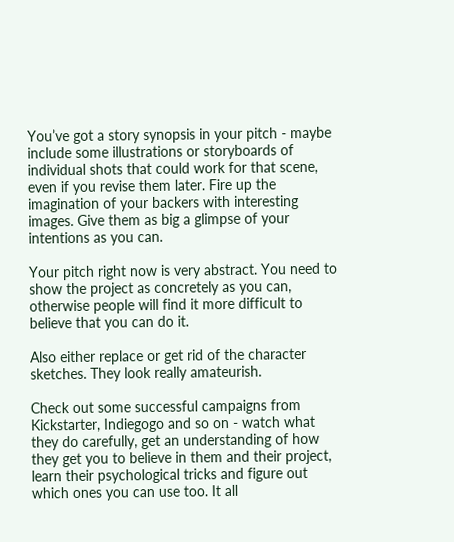You’ve got a story synopsis in your pitch - maybe include some illustrations or storyboards of individual shots that could work for that scene, even if you revise them later. Fire up the imagination of your backers with interesting images. Give them as big a glimpse of your intentions as you can.

Your pitch right now is very abstract. You need to show the project as concretely as you can, otherwise people will find it more difficult to believe that you can do it.

Also either replace or get rid of the character sketches. They look really amateurish.

Check out some successful campaigns from Kickstarter, Indiegogo and so on - watch what they do carefully, get an understanding of how they get you to believe in them and their project, learn their psychological tricks and figure out which ones you can use too. It all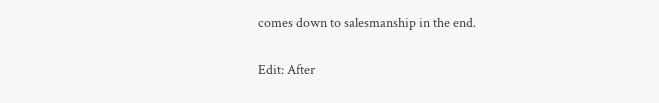comes down to salesmanship in the end.

Edit: After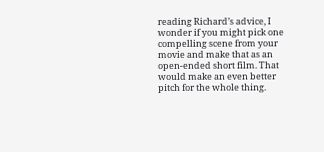reading Richard’s advice, I wonder if you might pick one compelling scene from your movie and make that as an open-ended short film. That would make an even better pitch for the whole thing.